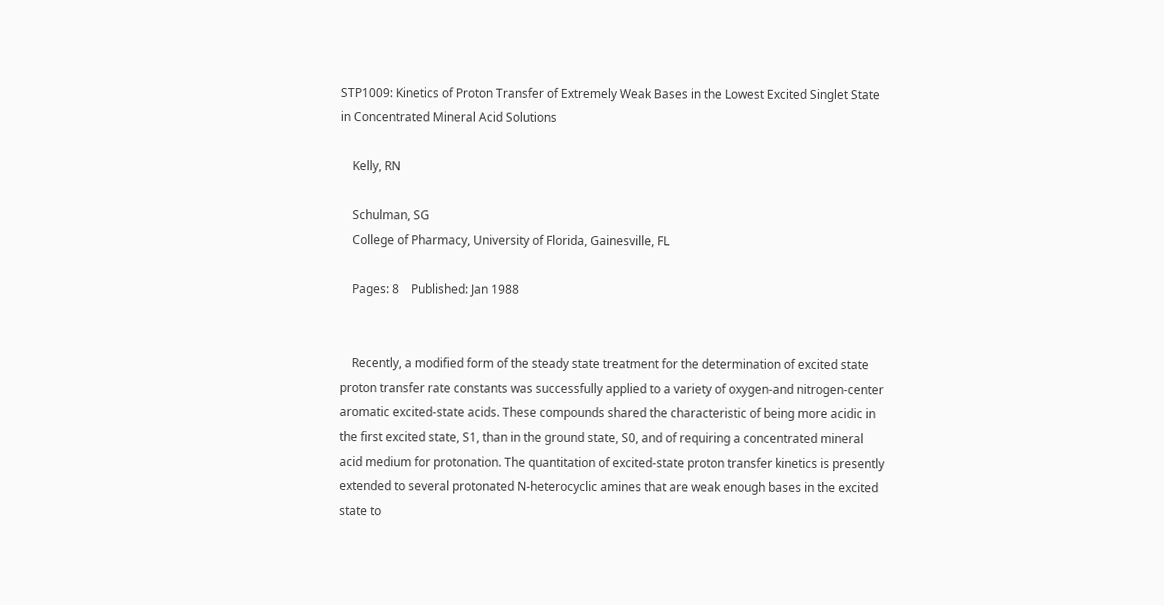STP1009: Kinetics of Proton Transfer of Extremely Weak Bases in the Lowest Excited Singlet State in Concentrated Mineral Acid Solutions

    Kelly, RN

    Schulman, SG
    College of Pharmacy, University of Florida, Gainesville, FL

    Pages: 8    Published: Jan 1988


    Recently, a modified form of the steady state treatment for the determination of excited state proton transfer rate constants was successfully applied to a variety of oxygen-and nitrogen-center aromatic excited-state acids. These compounds shared the characteristic of being more acidic in the first excited state, S1, than in the ground state, S0, and of requiring a concentrated mineral acid medium for protonation. The quantitation of excited-state proton transfer kinetics is presently extended to several protonated N-heterocyclic amines that are weak enough bases in the excited state to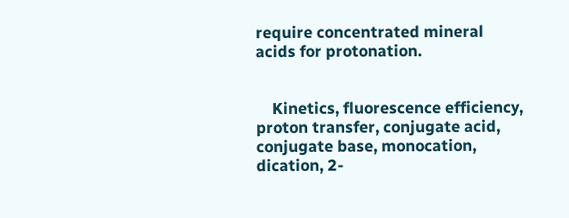require concentrated mineral acids for protonation.


    Kinetics, fluorescence efficiency, proton transfer, conjugate acid, conjugate base, monocation, dication, 2-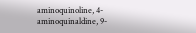aminoquinoline, 4-aminoquinaldine, 9-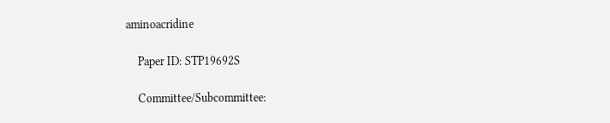aminoacridine

    Paper ID: STP19692S

    Committee/Subcommittee: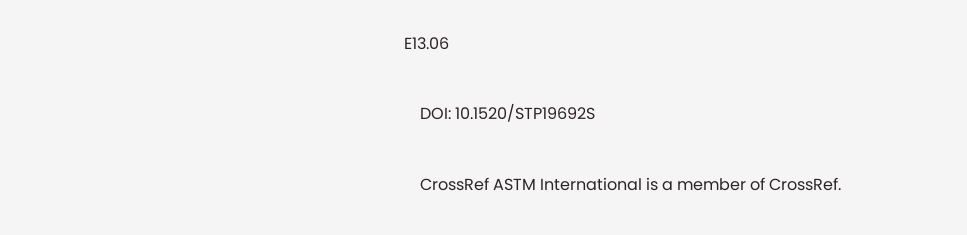E13.06

    DOI: 10.1520/STP19692S

    CrossRef ASTM International is a member of CrossRef.